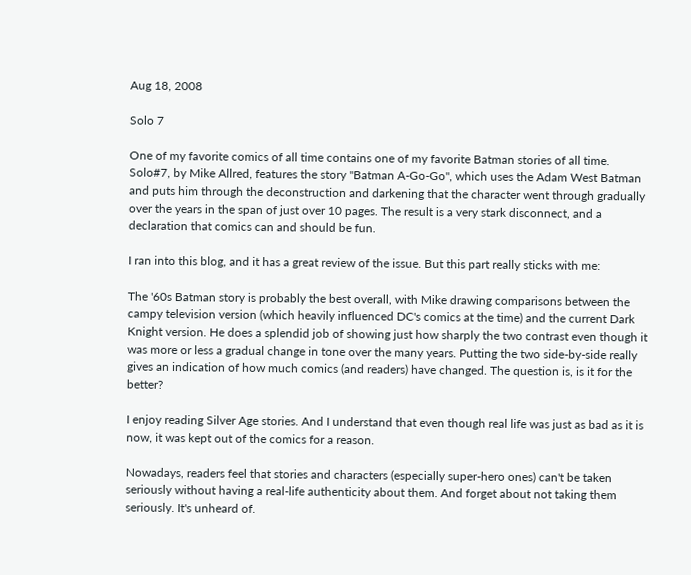Aug 18, 2008

Solo 7

One of my favorite comics of all time contains one of my favorite Batman stories of all time.
Solo#7, by Mike Allred, features the story "Batman A-Go-Go", which uses the Adam West Batman and puts him through the deconstruction and darkening that the character went through gradually over the years in the span of just over 10 pages. The result is a very stark disconnect, and a declaration that comics can and should be fun.

I ran into this blog, and it has a great review of the issue. But this part really sticks with me:

The '60s Batman story is probably the best overall, with Mike drawing comparisons between the campy television version (which heavily influenced DC's comics at the time) and the current Dark Knight version. He does a splendid job of showing just how sharply the two contrast even though it was more or less a gradual change in tone over the many years. Putting the two side-by-side really gives an indication of how much comics (and readers) have changed. The question is, is it for the better?

I enjoy reading Silver Age stories. And I understand that even though real life was just as bad as it is now, it was kept out of the comics for a reason.

Nowadays, readers feel that stories and characters (especially super-hero ones) can't be taken seriously without having a real-life authenticity about them. And forget about not taking them seriously. It's unheard of.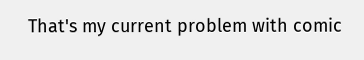That's my current problem with comic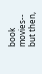book movies-- but then,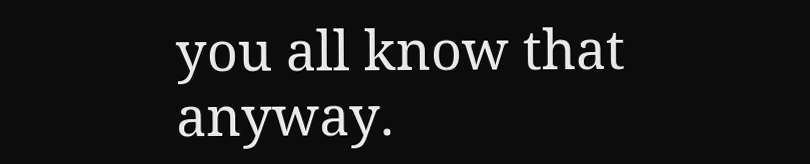you all know that anyway.